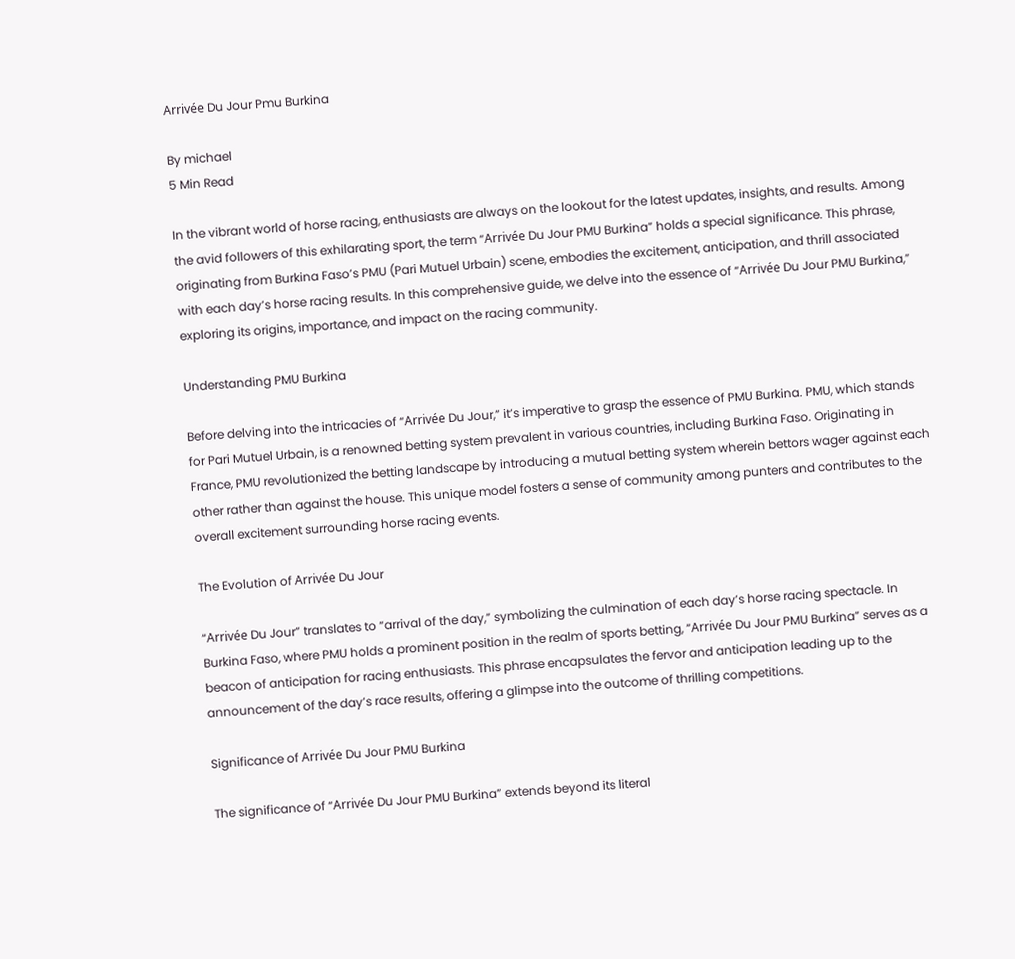Arrivée Du Jour Pmu Burkina

By michael
5 Min Read

In the vibrant world of horse racing, enthusiasts are always on the lookout for the latest updates, insights, and results. Among the avid followers of this exhilarating sport, the term “Arrivée Du Jour PMU Burkina” holds a special significance. This phrase, originating from Burkina Faso’s PMU (Pari Mutuel Urbain) scene, embodies the excitement, anticipation, and thrill associated with each day’s horse racing results. In this comprehensive guide, we delve into the essence of “Arrivée Du Jour PMU Burkina,” exploring its origins, importance, and impact on the racing community.

Understanding PMU Burkina

Before delving into the intricacies of “Arrivée Du Jour,” it’s imperative to grasp the essence of PMU Burkina. PMU, which stands for Pari Mutuel Urbain, is a renowned betting system prevalent in various countries, including Burkina Faso. Originating in France, PMU revolutionized the betting landscape by introducing a mutual betting system wherein bettors wager against each other rather than against the house. This unique model fosters a sense of community among punters and contributes to the overall excitement surrounding horse racing events.

The Evolution of Arrivée Du Jour

“Arrivée Du Jour” translates to “arrival of the day,” symbolizing the culmination of each day’s horse racing spectacle. In Burkina Faso, where PMU holds a prominent position in the realm of sports betting, “Arrivée Du Jour PMU Burkina” serves as a beacon of anticipation for racing enthusiasts. This phrase encapsulates the fervor and anticipation leading up to the announcement of the day’s race results, offering a glimpse into the outcome of thrilling competitions.

Significance of Arrivée Du Jour PMU Burkina

The significance of “Arrivée Du Jour PMU Burkina” extends beyond its literal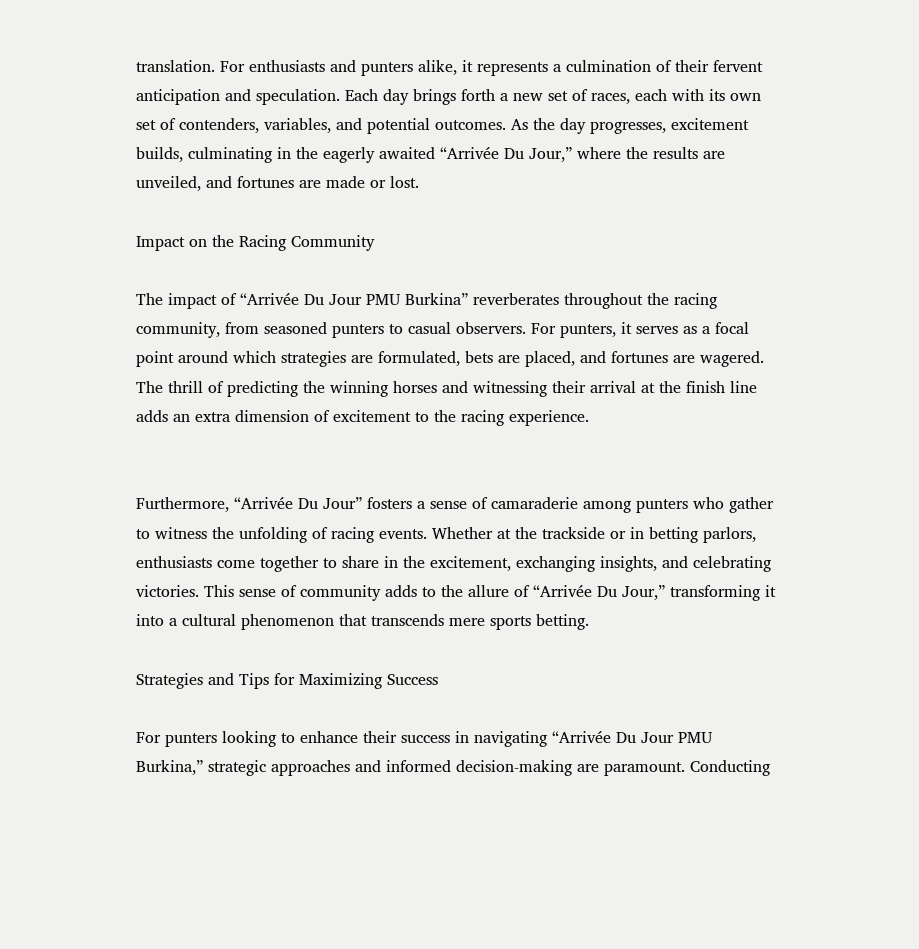translation. For enthusiasts and punters alike, it represents a culmination of their fervent anticipation and speculation. Each day brings forth a new set of races, each with its own set of contenders, variables, and potential outcomes. As the day progresses, excitement builds, culminating in the eagerly awaited “Arrivée Du Jour,” where the results are unveiled, and fortunes are made or lost.

Impact on the Racing Community

The impact of “Arrivée Du Jour PMU Burkina” reverberates throughout the racing community, from seasoned punters to casual observers. For punters, it serves as a focal point around which strategies are formulated, bets are placed, and fortunes are wagered. The thrill of predicting the winning horses and witnessing their arrival at the finish line adds an extra dimension of excitement to the racing experience.


Furthermore, “Arrivée Du Jour” fosters a sense of camaraderie among punters who gather to witness the unfolding of racing events. Whether at the trackside or in betting parlors, enthusiasts come together to share in the excitement, exchanging insights, and celebrating victories. This sense of community adds to the allure of “Arrivée Du Jour,” transforming it into a cultural phenomenon that transcends mere sports betting.

Strategies and Tips for Maximizing Success

For punters looking to enhance their success in navigating “Arrivée Du Jour PMU Burkina,” strategic approaches and informed decision-making are paramount. Conducting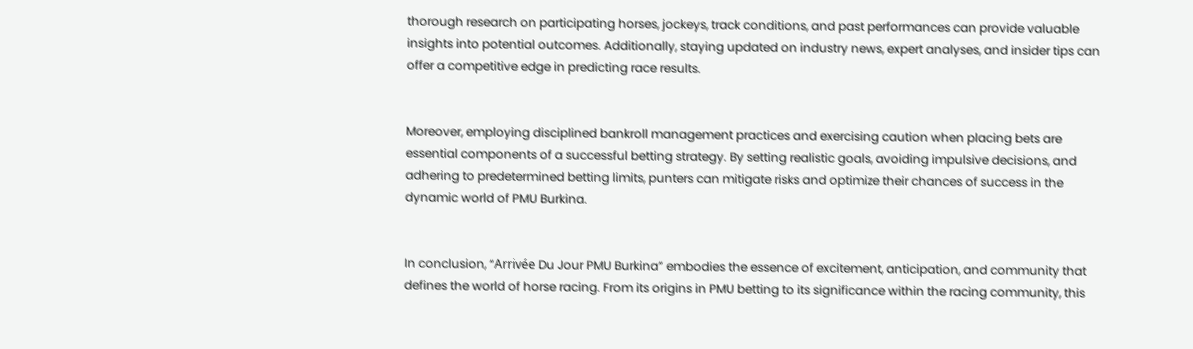thorough research on participating horses, jockeys, track conditions, and past performances can provide valuable insights into potential outcomes. Additionally, staying updated on industry news, expert analyses, and insider tips can offer a competitive edge in predicting race results.


Moreover, employing disciplined bankroll management practices and exercising caution when placing bets are essential components of a successful betting strategy. By setting realistic goals, avoiding impulsive decisions, and adhering to predetermined betting limits, punters can mitigate risks and optimize their chances of success in the dynamic world of PMU Burkina.


In conclusion, “Arrivée Du Jour PMU Burkina” embodies the essence of excitement, anticipation, and community that defines the world of horse racing. From its origins in PMU betting to its significance within the racing community, this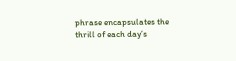phrase encapsulates the thrill of each day’s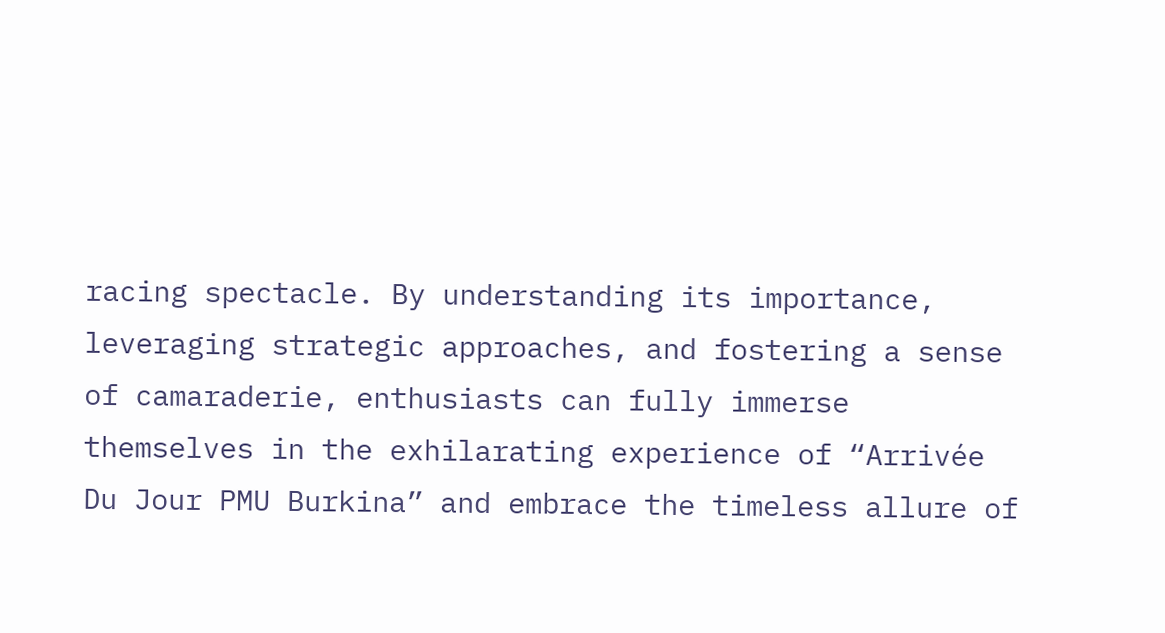racing spectacle. By understanding its importance, leveraging strategic approaches, and fostering a sense of camaraderie, enthusiasts can fully immerse themselves in the exhilarating experience of “Arrivée Du Jour PMU Burkina” and embrace the timeless allure of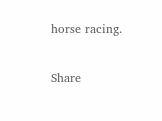horse racing.

Share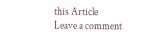this Article
Leave a comment